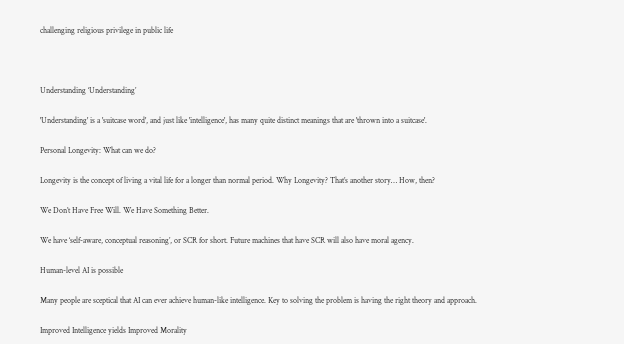challenging religious privilege in public life



Understanding ‘Understanding’

'Understanding' is a 'suitcase word', and just like 'intelligence', has many quite distinct meanings that are 'thrown into a suitcase'.

Personal Longevity: What can we do?

Longevity is the concept of living a vital life for a longer than normal period. Why Longevity? That’s another story… How, then?

We Don’t Have Free Will. We Have Something Better.

We have ‘self-aware, conceptual reasoning’, or SCR for short. Future machines that have SCR will also have moral agency.

Human-level AI is possible

Many people are sceptical that AI can ever achieve human-like intelligence. Key to solving the problem is having the right theory and approach.

Improved Intelligence yields Improved Morality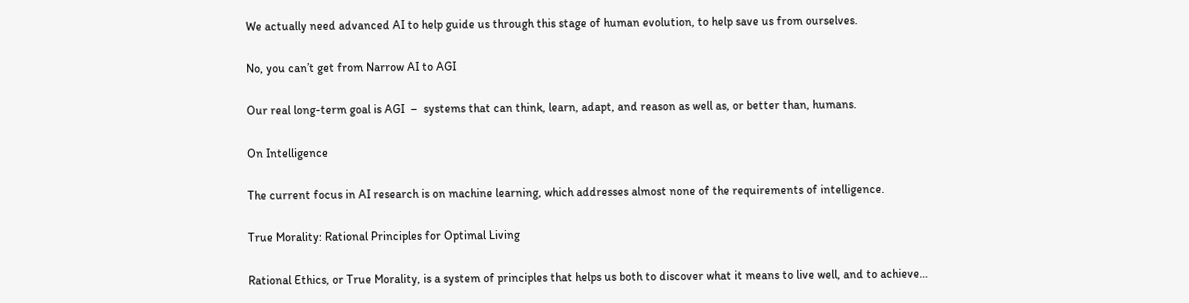We actually need advanced AI to help guide us through this stage of human evolution, to help save us from ourselves.

No, you can’t get from Narrow AI to AGI

Our real long-term goal is AGI  –  systems that can think, learn, adapt, and reason as well as, or better than, humans.

On Intelligence

The current focus in AI research is on machine learning, which addresses almost none of the requirements of intelligence.

True Morality: Rational Principles for Optimal Living

Rational Ethics, or True Morality, is a system of principles that helps us both to discover what it means to live well, and to achieve…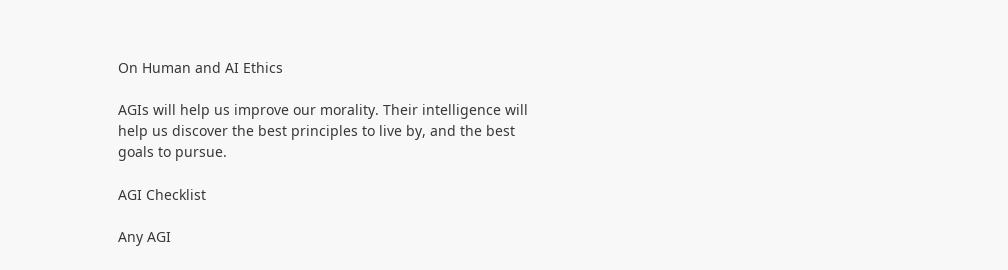On Human and AI Ethics

AGIs will help us improve our morality. Their intelligence will help us discover the best principles to live by, and the best goals to pursue.

AGI Checklist

Any AGI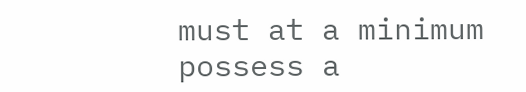must at a minimum possess a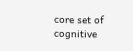core set of cognitive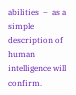abilities  –  as a simple description of human intelligence will confirm.